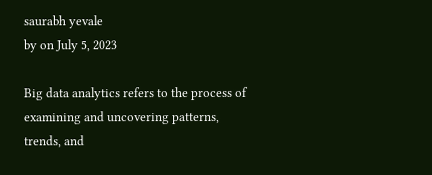saurabh yevale
by on July 5, 2023

Big data analytics refers to the process of examining and uncovering patterns, trends, and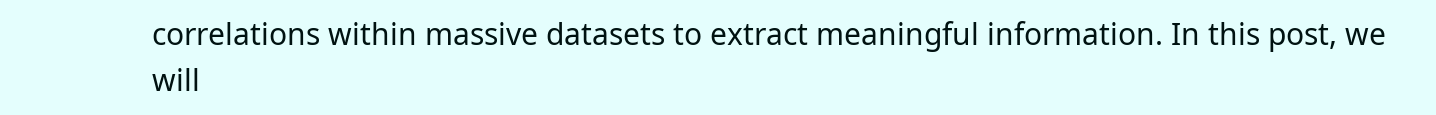correlations within massive datasets to extract meaningful information. In this post, we will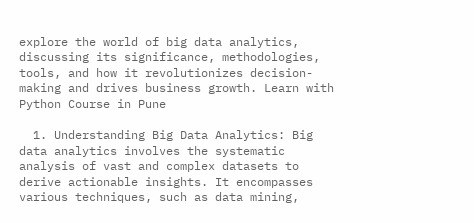explore the world of big data analytics, discussing its significance, methodologies, tools, and how it revolutionizes decision-making and drives business growth. Learn with Python Course in Pune

  1. Understanding Big Data Analytics: Big data analytics involves the systematic analysis of vast and complex datasets to derive actionable insights. It encompasses various techniques, such as data mining,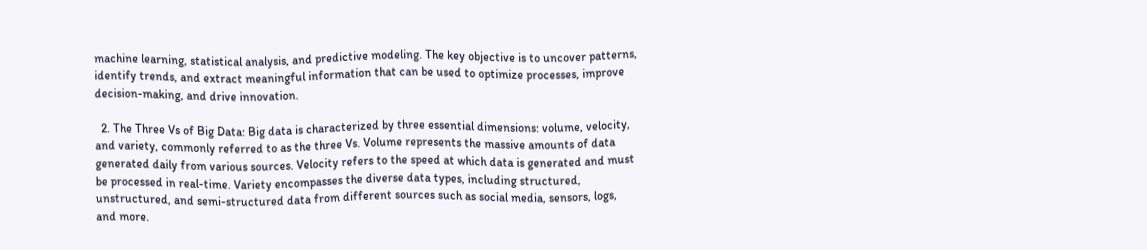machine learning, statistical analysis, and predictive modeling. The key objective is to uncover patterns, identify trends, and extract meaningful information that can be used to optimize processes, improve decision-making, and drive innovation.

  2. The Three Vs of Big Data: Big data is characterized by three essential dimensions: volume, velocity, and variety, commonly referred to as the three Vs. Volume represents the massive amounts of data generated daily from various sources. Velocity refers to the speed at which data is generated and must be processed in real-time. Variety encompasses the diverse data types, including structured, unstructured, and semi-structured data from different sources such as social media, sensors, logs, and more.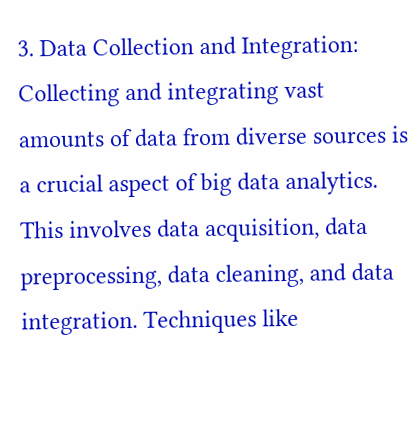3. Data Collection and Integration: Collecting and integrating vast amounts of data from diverse sources is a crucial aspect of big data analytics. This involves data acquisition, data preprocessing, data cleaning, and data integration. Techniques like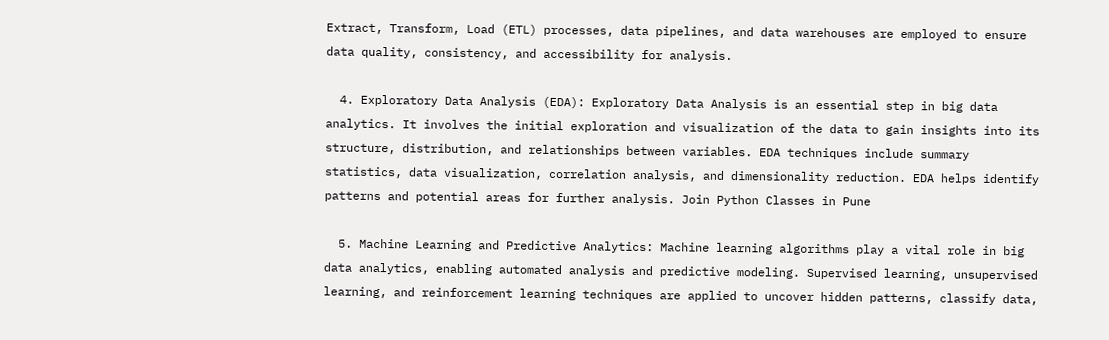Extract, Transform, Load (ETL) processes, data pipelines, and data warehouses are employed to ensure data quality, consistency, and accessibility for analysis.

  4. Exploratory Data Analysis (EDA): Exploratory Data Analysis is an essential step in big data analytics. It involves the initial exploration and visualization of the data to gain insights into its structure, distribution, and relationships between variables. EDA techniques include summary statistics, data visualization, correlation analysis, and dimensionality reduction. EDA helps identify patterns and potential areas for further analysis. Join Python Classes in Pune

  5. Machine Learning and Predictive Analytics: Machine learning algorithms play a vital role in big data analytics, enabling automated analysis and predictive modeling. Supervised learning, unsupervised learning, and reinforcement learning techniques are applied to uncover hidden patterns, classify data,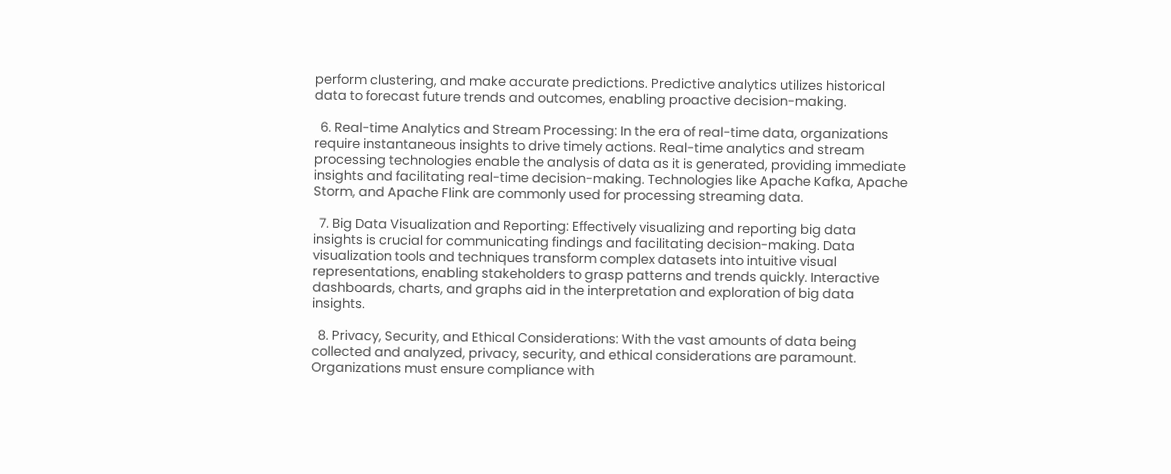perform clustering, and make accurate predictions. Predictive analytics utilizes historical data to forecast future trends and outcomes, enabling proactive decision-making.

  6. Real-time Analytics and Stream Processing: In the era of real-time data, organizations require instantaneous insights to drive timely actions. Real-time analytics and stream processing technologies enable the analysis of data as it is generated, providing immediate insights and facilitating real-time decision-making. Technologies like Apache Kafka, Apache Storm, and Apache Flink are commonly used for processing streaming data.

  7. Big Data Visualization and Reporting: Effectively visualizing and reporting big data insights is crucial for communicating findings and facilitating decision-making. Data visualization tools and techniques transform complex datasets into intuitive visual representations, enabling stakeholders to grasp patterns and trends quickly. Interactive dashboards, charts, and graphs aid in the interpretation and exploration of big data insights.

  8. Privacy, Security, and Ethical Considerations: With the vast amounts of data being collected and analyzed, privacy, security, and ethical considerations are paramount. Organizations must ensure compliance with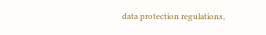data protection regulations,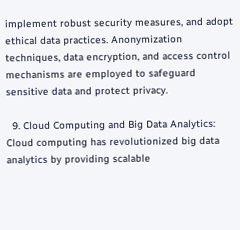implement robust security measures, and adopt ethical data practices. Anonymization techniques, data encryption, and access control mechanisms are employed to safeguard sensitive data and protect privacy.

  9. Cloud Computing and Big Data Analytics: Cloud computing has revolutionized big data analytics by providing scalable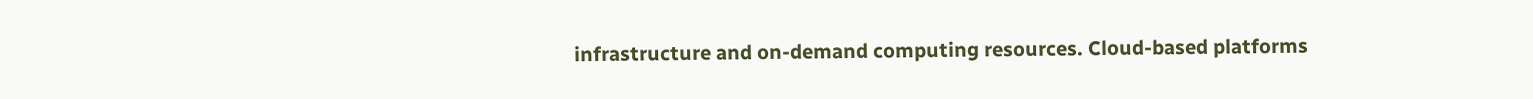infrastructure and on-demand computing resources. Cloud-based platforms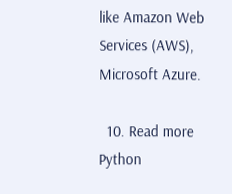like Amazon Web Services (AWS), Microsoft Azure.

  10. Read more Python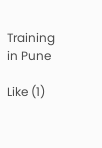Training in Pune

Like (1)